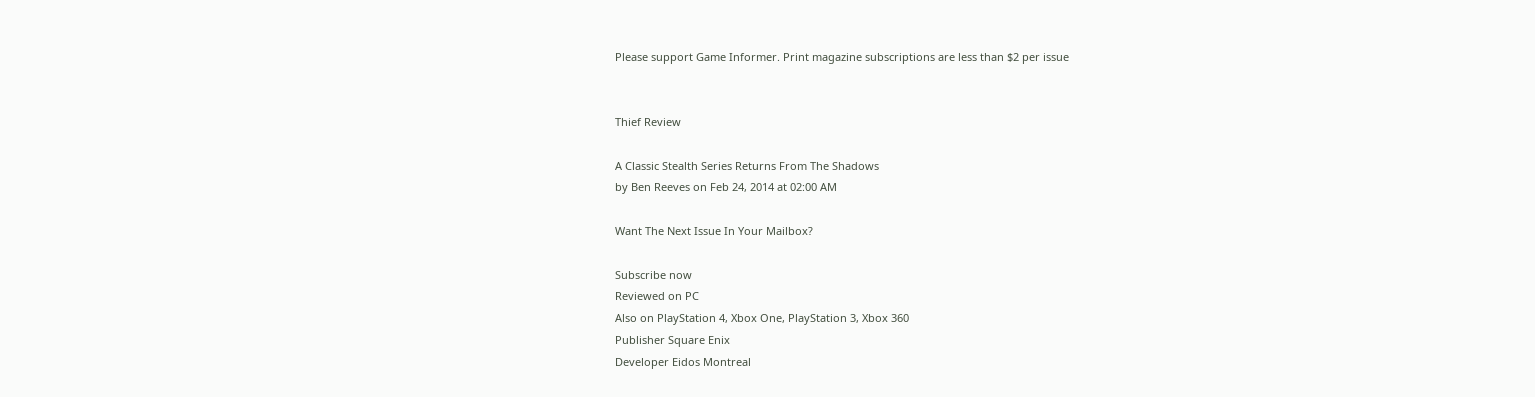Please support Game Informer. Print magazine subscriptions are less than $2 per issue


Thief Review

A Classic Stealth Series Returns From The Shadows
by Ben Reeves on Feb 24, 2014 at 02:00 AM

Want The Next Issue In Your Mailbox?

Subscribe now
Reviewed on PC
Also on PlayStation 4, Xbox One, PlayStation 3, Xbox 360
Publisher Square Enix
Developer Eidos Montreal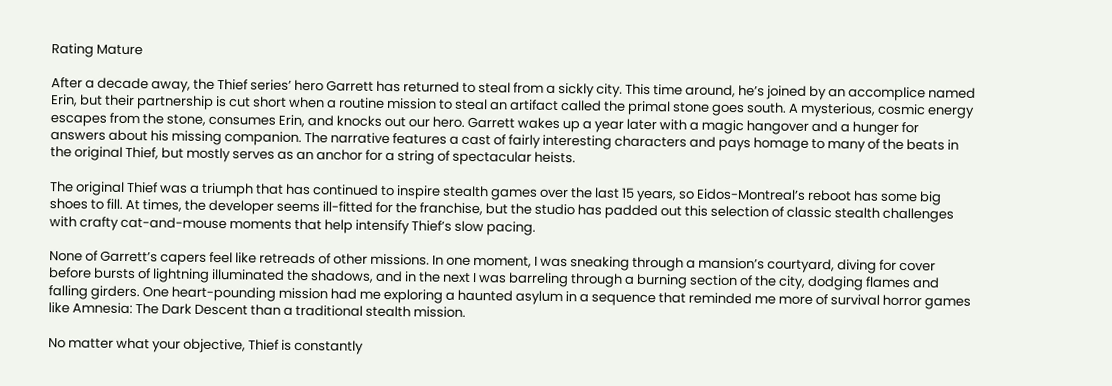Rating Mature

After a decade away, the Thief series’ hero Garrett has returned to steal from a sickly city. This time around, he’s joined by an accomplice named Erin, but their partnership is cut short when a routine mission to steal an artifact called the primal stone goes south. A mysterious, cosmic energy escapes from the stone, consumes Erin, and knocks out our hero. Garrett wakes up a year later with a magic hangover and a hunger for answers about his missing companion. The narrative features a cast of fairly interesting characters and pays homage to many of the beats in the original Thief, but mostly serves as an anchor for a string of spectacular heists.

The original Thief was a triumph that has continued to inspire stealth games over the last 15 years, so Eidos-Montreal’s reboot has some big shoes to fill. At times, the developer seems ill-fitted for the franchise, but the studio has padded out this selection of classic stealth challenges with crafty cat-and-mouse moments that help intensify Thief’s slow pacing.

None of Garrett’s capers feel like retreads of other missions. In one moment, I was sneaking through a mansion’s courtyard, diving for cover before bursts of lightning illuminated the shadows, and in the next I was barreling through a burning section of the city, dodging flames and falling girders. One heart-pounding mission had me exploring a haunted asylum in a sequence that reminded me more of survival horror games like Amnesia: The Dark Descent than a traditional stealth mission.

No matter what your objective, Thief is constantly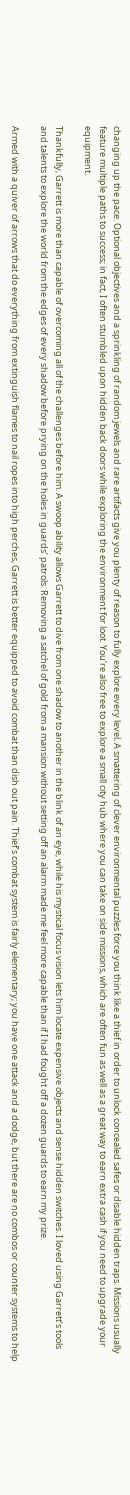changing up the pace. Optional objectives and a sprinkling of random jewels and rare artifacts give you plenty of reason to fully explore every level. A smattering of clever environmental puzzles force you think like a thief in order to unlock concealed safes or disable hidden traps. Missions usually feature multiple paths to success; in fact, I often stumbled upon hidden back doors while exploring the environment for loot. You’re also free to explore a small city hub where you can take on side missions, which are often fun as well as a great way to earn extra cash if you need to upgrade your equipment.

Thankfully, Garrett is more than capable of overcoming all of the challenges before him. A swoop ability allows Garrett to dive from one shadow to another in the blink of an eye, while his mystical focus vision lets him locate expensive objects and sense hidden switches. I loved using Garrett’s tools and talents to explore the world from the edges of every shadow before prying on the holes in guards’ patrols. Removing a satchel of gold from a mansion without setting off an alarm made me feel more capable than if I had fought off a dozen guards to earn my prize.

Armed with a quiver of arrows that do everything from extinguish flames to nail ropes into high perches, Garrett is better equipped to avoid combat than dish out pain. Thief’s combat system is fairly elementary; you have one attack and a dodge, but there are no combos or counter systems to help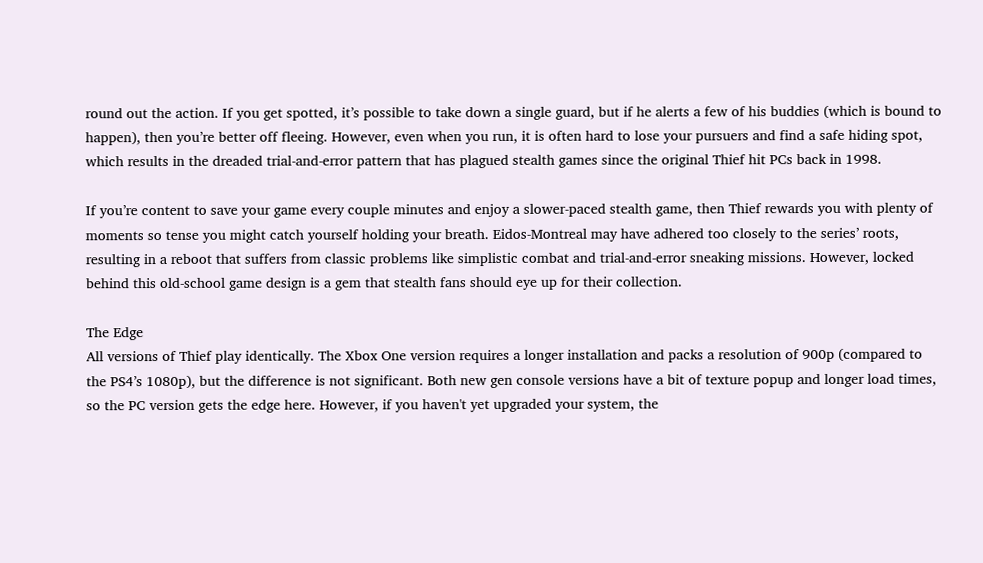round out the action. If you get spotted, it’s possible to take down a single guard, but if he alerts a few of his buddies (which is bound to happen), then you’re better off fleeing. However, even when you run, it is often hard to lose your pursuers and find a safe hiding spot, which results in the dreaded trial-and-error pattern that has plagued stealth games since the original Thief hit PCs back in 1998.

If you’re content to save your game every couple minutes and enjoy a slower-paced stealth game, then Thief rewards you with plenty of moments so tense you might catch yourself holding your breath. Eidos-Montreal may have adhered too closely to the series’ roots, resulting in a reboot that suffers from classic problems like simplistic combat and trial-and-error sneaking missions. However, locked behind this old-school game design is a gem that stealth fans should eye up for their collection.

The Edge
All versions of Thief play identically. The Xbox One version requires a longer installation and packs a resolution of 900p (compared to the PS4’s 1080p), but the difference is not significant. Both new gen console versions have a bit of texture popup and longer load times, so the PC version gets the edge here. However, if you haven't yet upgraded your system, the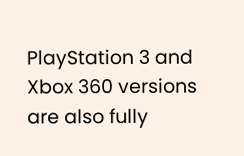PlayStation 3 and Xbox 360 versions are also fully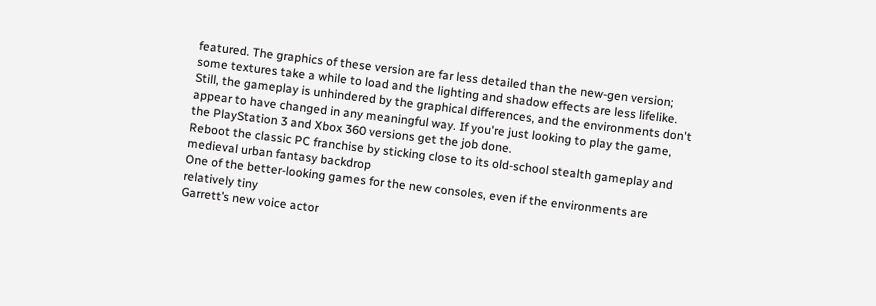featured. The graphics of these version are far less detailed than the new-gen version; some textures take a while to load and the lighting and shadow effects are less lifelike. Still, the gameplay is unhindered by the graphical differences, and the environments don't appear to have changed in any meaningful way. If you're just looking to play the game, the PlayStation 3 and Xbox 360 versions get the job done.
Reboot the classic PC franchise by sticking close to its old-school stealth gameplay and medieval urban fantasy backdrop
One of the better-looking games for the new consoles, even if the environments are relatively tiny
Garrett’s new voice actor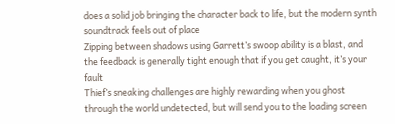does a solid job bringing the character back to life, but the modern synth soundtrack feels out of place
Zipping between shadows using Garrett’s swoop ability is a blast, and the feedback is generally tight enough that if you get caught, it’s your fault
Thief’s sneaking challenges are highly rewarding when you ghost through the world undetected, but will send you to the loading screen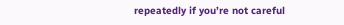repeatedly if you’re not careful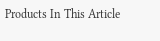Products In This Article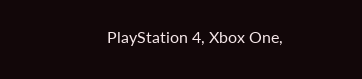PlayStation 4, Xbox One,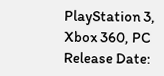PlayStation 3, Xbox 360, PC
Release Date: